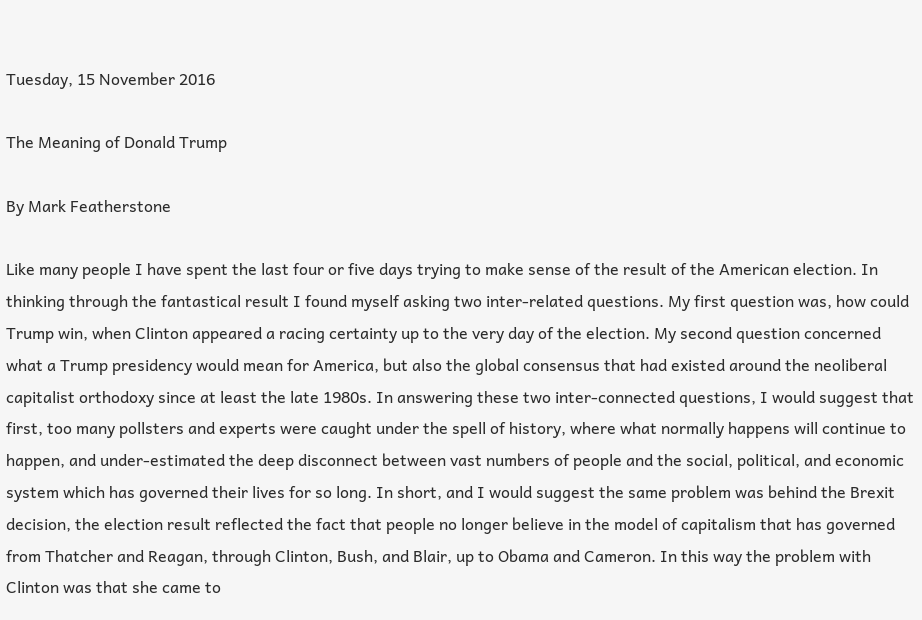Tuesday, 15 November 2016

The Meaning of Donald Trump

By Mark Featherstone

Like many people I have spent the last four or five days trying to make sense of the result of the American election. In thinking through the fantastical result I found myself asking two inter-related questions. My first question was, how could Trump win, when Clinton appeared a racing certainty up to the very day of the election. My second question concerned what a Trump presidency would mean for America, but also the global consensus that had existed around the neoliberal capitalist orthodoxy since at least the late 1980s. In answering these two inter-connected questions, I would suggest that first, too many pollsters and experts were caught under the spell of history, where what normally happens will continue to happen, and under-estimated the deep disconnect between vast numbers of people and the social, political, and economic system which has governed their lives for so long. In short, and I would suggest the same problem was behind the Brexit decision, the election result reflected the fact that people no longer believe in the model of capitalism that has governed from Thatcher and Reagan, through Clinton, Bush, and Blair, up to Obama and Cameron. In this way the problem with Clinton was that she came to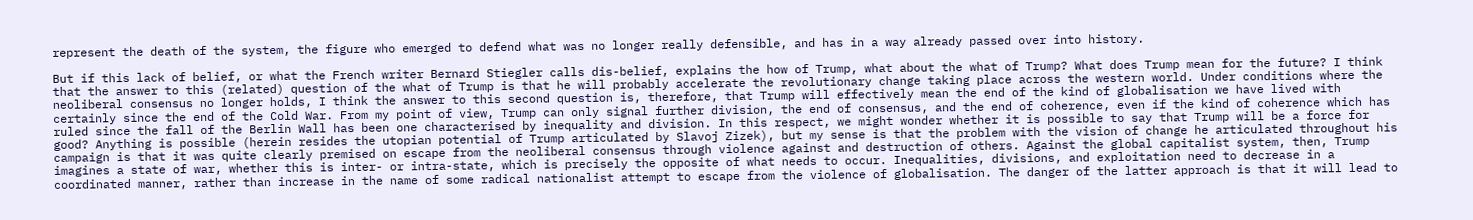represent the death of the system, the figure who emerged to defend what was no longer really defensible, and has in a way already passed over into history.

But if this lack of belief, or what the French writer Bernard Stiegler calls dis-belief, explains the how of Trump, what about the what of Trump? What does Trump mean for the future? I think that the answer to this (related) question of the what of Trump is that he will probably accelerate the revolutionary change taking place across the western world. Under conditions where the neoliberal consensus no longer holds, I think the answer to this second question is, therefore, that Trump will effectively mean the end of the kind of globalisation we have lived with certainly since the end of the Cold War. From my point of view, Trump can only signal further division, the end of consensus, and the end of coherence, even if the kind of coherence which has ruled since the fall of the Berlin Wall has been one characterised by inequality and division. In this respect, we might wonder whether it is possible to say that Trump will be a force for good? Anything is possible (herein resides the utopian potential of Trump articulated by Slavoj Zizek), but my sense is that the problem with the vision of change he articulated throughout his campaign is that it was quite clearly premised on escape from the neoliberal consensus through violence against and destruction of others. Against the global capitalist system, then, Trump imagines a state of war, whether this is inter- or intra-state, which is precisely the opposite of what needs to occur. Inequalities, divisions, and exploitation need to decrease in a coordinated manner, rather than increase in the name of some radical nationalist attempt to escape from the violence of globalisation. The danger of the latter approach is that it will lead to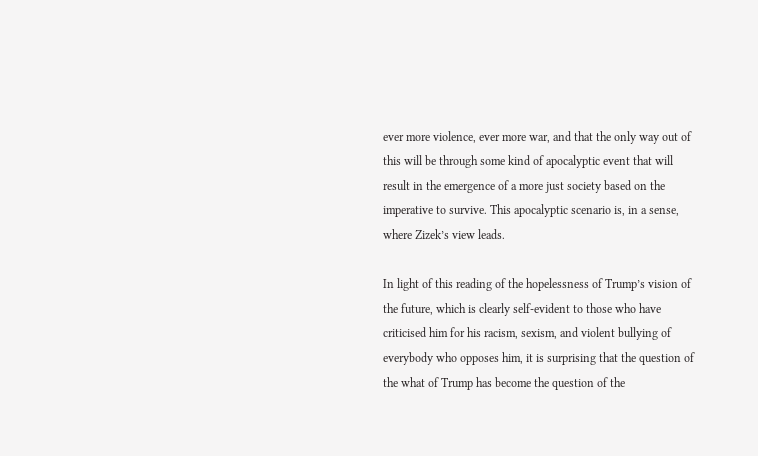ever more violence, ever more war, and that the only way out of this will be through some kind of apocalyptic event that will result in the emergence of a more just society based on the imperative to survive. This apocalyptic scenario is, in a sense, where Zizek’s view leads.

In light of this reading of the hopelessness of Trump’s vision of the future, which is clearly self-evident to those who have criticised him for his racism, sexism, and violent bullying of everybody who opposes him, it is surprising that the question of the what of Trump has become the question of the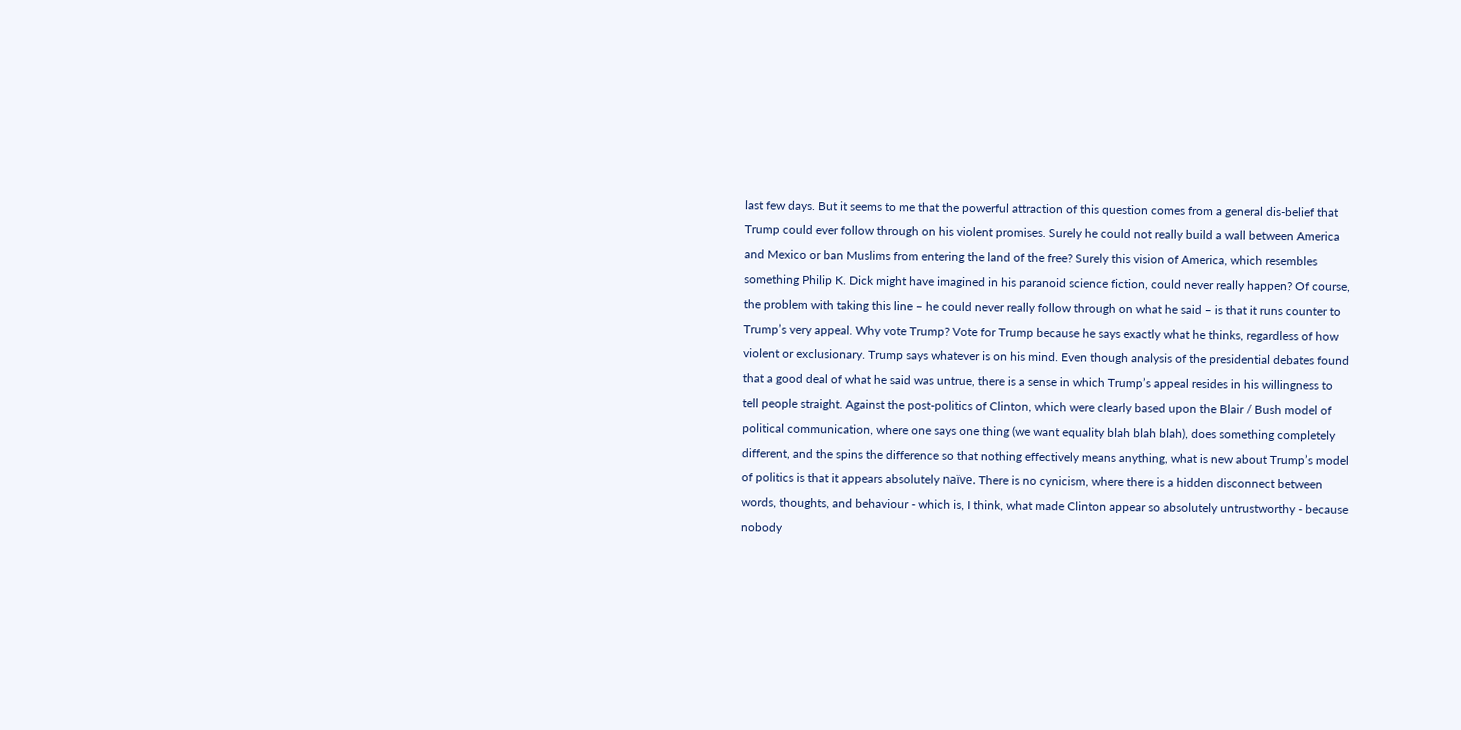last few days. But it seems to me that the powerful attraction of this question comes from a general dis-belief that Trump could ever follow through on his violent promises. Surely he could not really build a wall between America and Mexico or ban Muslims from entering the land of the free? Surely this vision of America, which resembles something Philip K. Dick might have imagined in his paranoid science fiction, could never really happen? Of course, the problem with taking this line – he could never really follow through on what he said – is that it runs counter to Trump’s very appeal. Why vote Trump? Vote for Trump because he says exactly what he thinks, regardless of how violent or exclusionary. Trump says whatever is on his mind. Even though analysis of the presidential debates found that a good deal of what he said was untrue, there is a sense in which Trump’s appeal resides in his willingness to tell people straight. Against the post-politics of Clinton, which were clearly based upon the Blair / Bush model of political communication, where one says one thing (we want equality blah blah blah), does something completely different, and the spins the difference so that nothing effectively means anything, what is new about Trump’s model of politics is that it appears absolutely naïve. There is no cynicism, where there is a hidden disconnect between words, thoughts, and behaviour - which is, I think, what made Clinton appear so absolutely untrustworthy - because nobody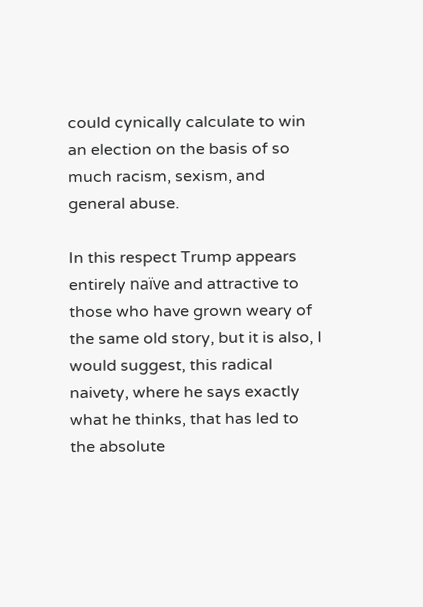could cynically calculate to win an election on the basis of so much racism, sexism, and general abuse.

In this respect Trump appears entirely naïve and attractive to those who have grown weary of the same old story, but it is also, I would suggest, this radical naivety, where he says exactly what he thinks, that has led to the absolute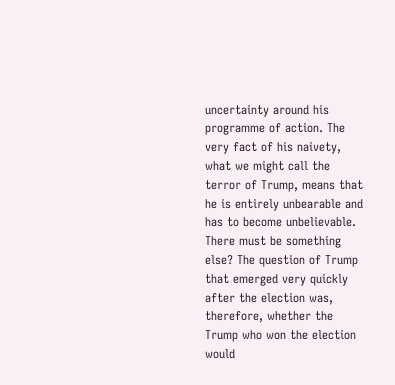uncertainty around his programme of action. The very fact of his naivety, what we might call the terror of Trump, means that he is entirely unbearable and has to become unbelievable. There must be something else? The question of Trump that emerged very quickly after the election was, therefore, whether the Trump who won the election would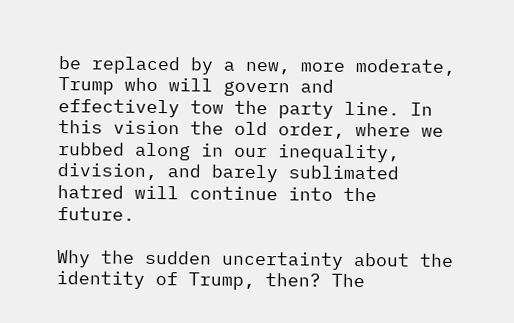be replaced by a new, more moderate, Trump who will govern and effectively tow the party line. In this vision the old order, where we rubbed along in our inequality, division, and barely sublimated hatred will continue into the future.

Why the sudden uncertainty about the identity of Trump, then? The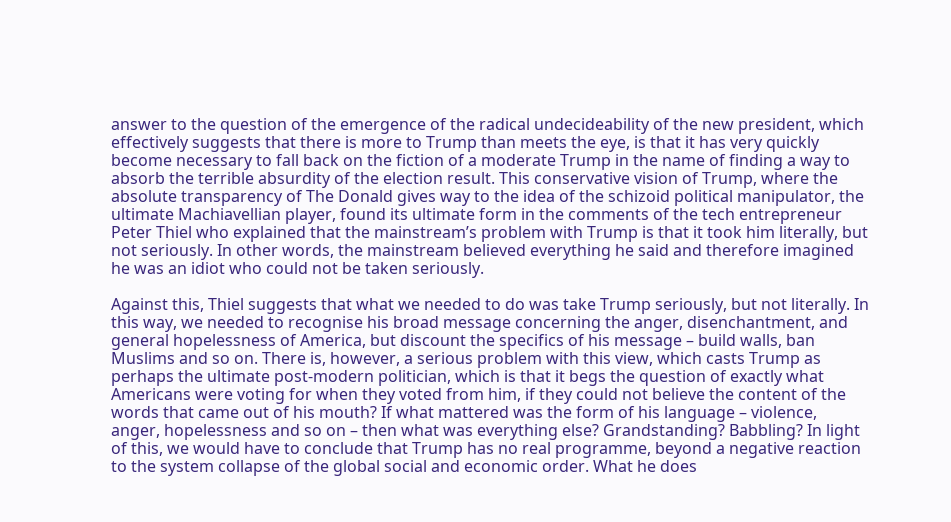answer to the question of the emergence of the radical undecideability of the new president, which effectively suggests that there is more to Trump than meets the eye, is that it has very quickly become necessary to fall back on the fiction of a moderate Trump in the name of finding a way to absorb the terrible absurdity of the election result. This conservative vision of Trump, where the absolute transparency of The Donald gives way to the idea of the schizoid political manipulator, the ultimate Machiavellian player, found its ultimate form in the comments of the tech entrepreneur Peter Thiel who explained that the mainstream’s problem with Trump is that it took him literally, but not seriously. In other words, the mainstream believed everything he said and therefore imagined he was an idiot who could not be taken seriously.

Against this, Thiel suggests that what we needed to do was take Trump seriously, but not literally. In this way, we needed to recognise his broad message concerning the anger, disenchantment, and general hopelessness of America, but discount the specifics of his message – build walls, ban Muslims and so on. There is, however, a serious problem with this view, which casts Trump as perhaps the ultimate post-modern politician, which is that it begs the question of exactly what Americans were voting for when they voted from him, if they could not believe the content of the words that came out of his mouth? If what mattered was the form of his language – violence, anger, hopelessness and so on – then what was everything else? Grandstanding? Babbling? In light of this, we would have to conclude that Trump has no real programme, beyond a negative reaction to the system collapse of the global social and economic order. What he does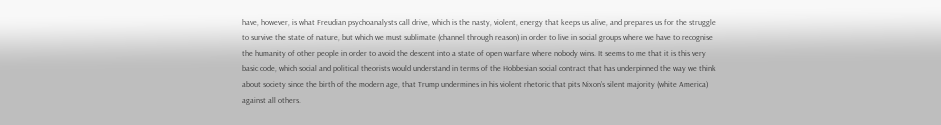have, however, is what Freudian psychoanalysts call drive, which is the nasty, violent, energy that keeps us alive, and prepares us for the struggle to survive the state of nature, but which we must sublimate (channel through reason) in order to live in social groups where we have to recognise the humanity of other people in order to avoid the descent into a state of open warfare where nobody wins. It seems to me that it is this very basic code, which social and political theorists would understand in terms of the Hobbesian social contract that has underpinned the way we think about society since the birth of the modern age, that Trump undermines in his violent rhetoric that pits Nixon’s silent majority (white America) against all others.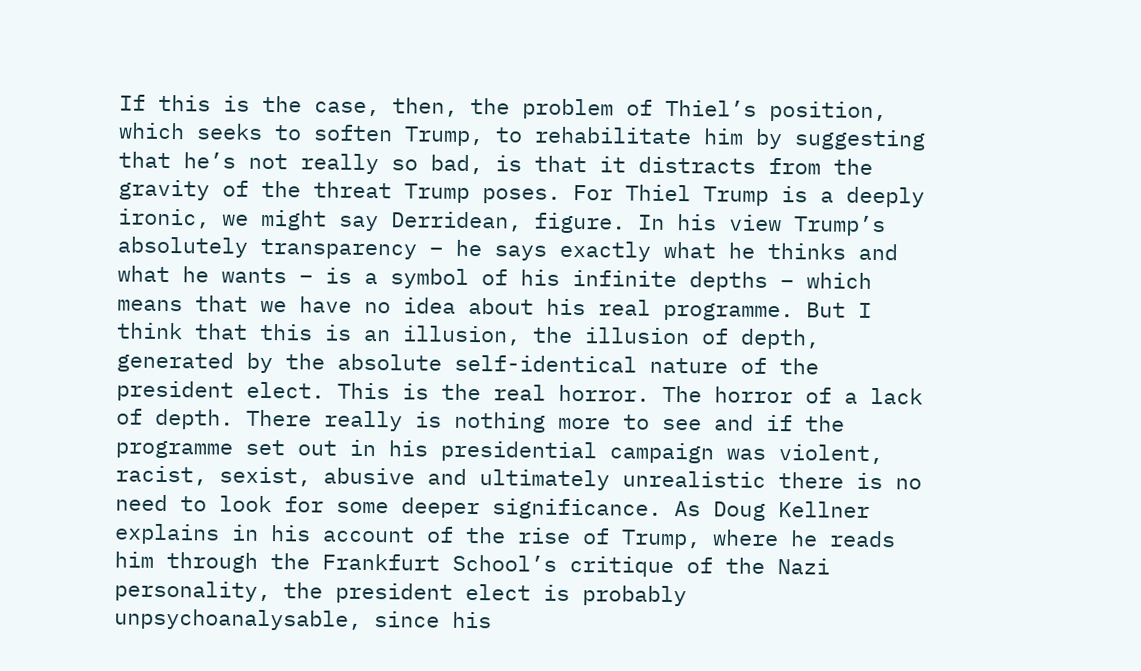If this is the case, then, the problem of Thiel’s position, which seeks to soften Trump, to rehabilitate him by suggesting that he’s not really so bad, is that it distracts from the gravity of the threat Trump poses. For Thiel Trump is a deeply ironic, we might say Derridean, figure. In his view Trump’s absolutely transparency – he says exactly what he thinks and what he wants – is a symbol of his infinite depths – which means that we have no idea about his real programme. But I think that this is an illusion, the illusion of depth, generated by the absolute self-identical nature of the president elect. This is the real horror. The horror of a lack of depth. There really is nothing more to see and if the programme set out in his presidential campaign was violent, racist, sexist, abusive and ultimately unrealistic there is no need to look for some deeper significance. As Doug Kellner explains in his account of the rise of Trump, where he reads him through the Frankfurt School’s critique of the Nazi personality, the president elect is probably unpsychoanalysable, since his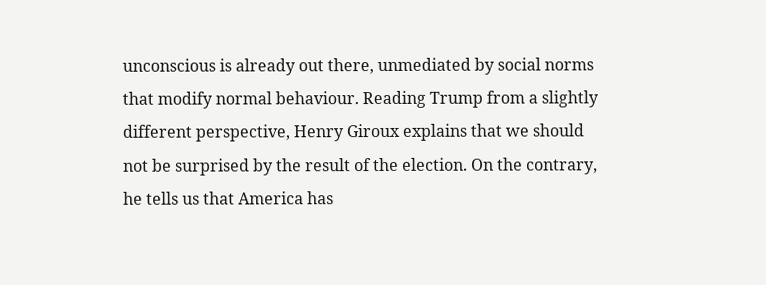unconscious is already out there, unmediated by social norms that modify normal behaviour. Reading Trump from a slightly different perspective, Henry Giroux explains that we should not be surprised by the result of the election. On the contrary, he tells us that America has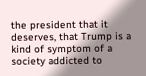the president that it deserves, that Trump is a kind of symptom of a society addicted to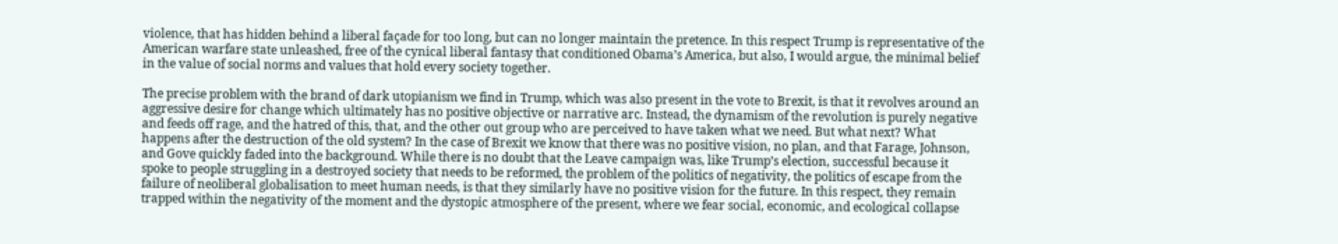violence, that has hidden behind a liberal façade for too long, but can no longer maintain the pretence. In this respect Trump is representative of the American warfare state unleashed, free of the cynical liberal fantasy that conditioned Obama’s America, but also, I would argue, the minimal belief in the value of social norms and values that hold every society together.

The precise problem with the brand of dark utopianism we find in Trump, which was also present in the vote to Brexit, is that it revolves around an aggressive desire for change which ultimately has no positive objective or narrative arc. Instead, the dynamism of the revolution is purely negative and feeds off rage, and the hatred of this, that, and the other out group who are perceived to have taken what we need. But what next? What happens after the destruction of the old system? In the case of Brexit we know that there was no positive vision, no plan, and that Farage, Johnson, and Gove quickly faded into the background. While there is no doubt that the Leave campaign was, like Trump’s election, successful because it spoke to people struggling in a destroyed society that needs to be reformed, the problem of the politics of negativity, the politics of escape from the failure of neoliberal globalisation to meet human needs, is that they similarly have no positive vision for the future. In this respect, they remain trapped within the negativity of the moment and the dystopic atmosphere of the present, where we fear social, economic, and ecological collapse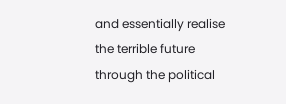and essentially realise the terrible future through the political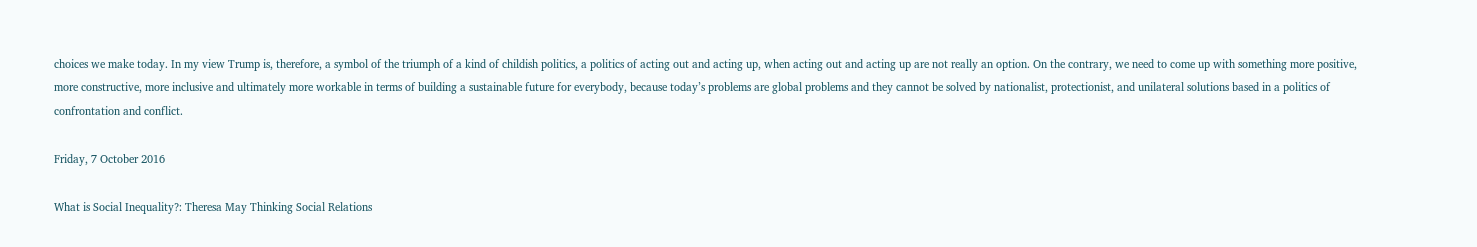choices we make today. In my view Trump is, therefore, a symbol of the triumph of a kind of childish politics, a politics of acting out and acting up, when acting out and acting up are not really an option. On the contrary, we need to come up with something more positive, more constructive, more inclusive and ultimately more workable in terms of building a sustainable future for everybody, because today’s problems are global problems and they cannot be solved by nationalist, protectionist, and unilateral solutions based in a politics of confrontation and conflict.

Friday, 7 October 2016

What is Social Inequality?: Theresa May Thinking Social Relations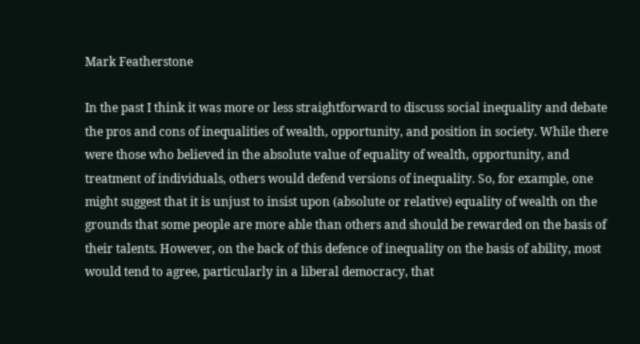Mark Featherstone

In the past I think it was more or less straightforward to discuss social inequality and debate the pros and cons of inequalities of wealth, opportunity, and position in society. While there were those who believed in the absolute value of equality of wealth, opportunity, and treatment of individuals, others would defend versions of inequality. So, for example, one might suggest that it is unjust to insist upon (absolute or relative) equality of wealth on the grounds that some people are more able than others and should be rewarded on the basis of their talents. However, on the back of this defence of inequality on the basis of ability, most would tend to agree, particularly in a liberal democracy, that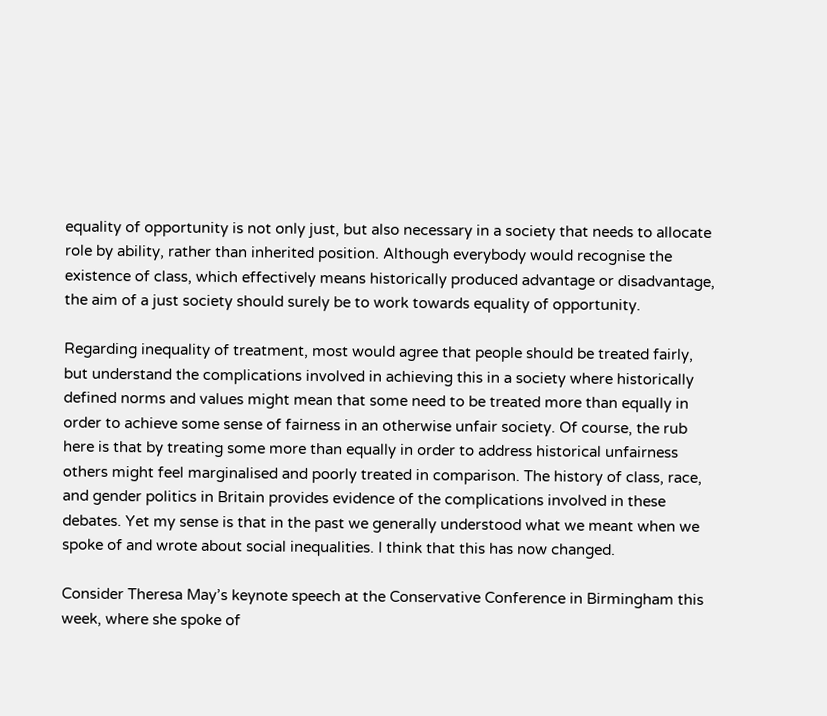equality of opportunity is not only just, but also necessary in a society that needs to allocate role by ability, rather than inherited position. Although everybody would recognise the existence of class, which effectively means historically produced advantage or disadvantage, the aim of a just society should surely be to work towards equality of opportunity.

Regarding inequality of treatment, most would agree that people should be treated fairly, but understand the complications involved in achieving this in a society where historically defined norms and values might mean that some need to be treated more than equally in order to achieve some sense of fairness in an otherwise unfair society. Of course, the rub here is that by treating some more than equally in order to address historical unfairness others might feel marginalised and poorly treated in comparison. The history of class, race, and gender politics in Britain provides evidence of the complications involved in these debates. Yet my sense is that in the past we generally understood what we meant when we spoke of and wrote about social inequalities. I think that this has now changed.

Consider Theresa May’s keynote speech at the Conservative Conference in Birmingham this week, where she spoke of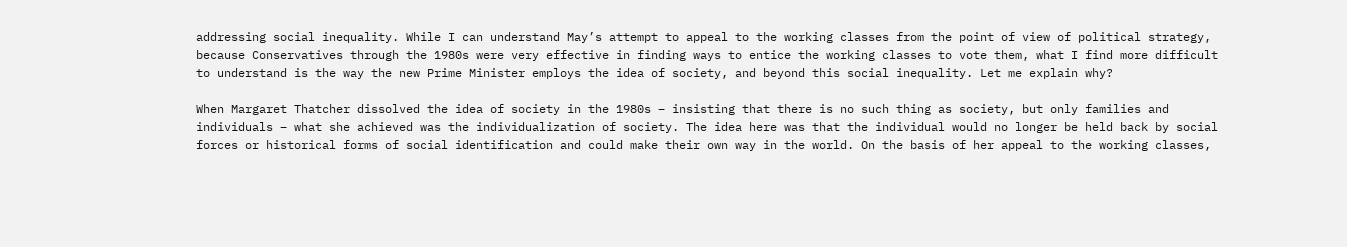addressing social inequality. While I can understand May’s attempt to appeal to the working classes from the point of view of political strategy, because Conservatives through the 1980s were very effective in finding ways to entice the working classes to vote them, what I find more difficult to understand is the way the new Prime Minister employs the idea of society, and beyond this social inequality. Let me explain why?

When Margaret Thatcher dissolved the idea of society in the 1980s – insisting that there is no such thing as society, but only families and individuals – what she achieved was the individualization of society. The idea here was that the individual would no longer be held back by social forces or historical forms of social identification and could make their own way in the world. On the basis of her appeal to the working classes,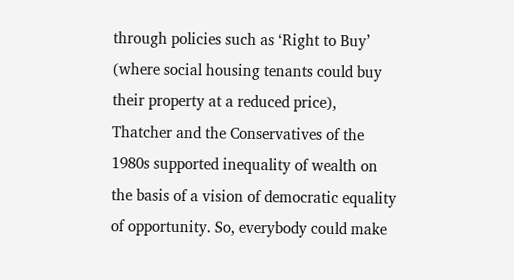through policies such as ‘Right to Buy’ (where social housing tenants could buy their property at a reduced price), Thatcher and the Conservatives of the 1980s supported inequality of wealth on the basis of a vision of democratic equality of opportunity. So, everybody could make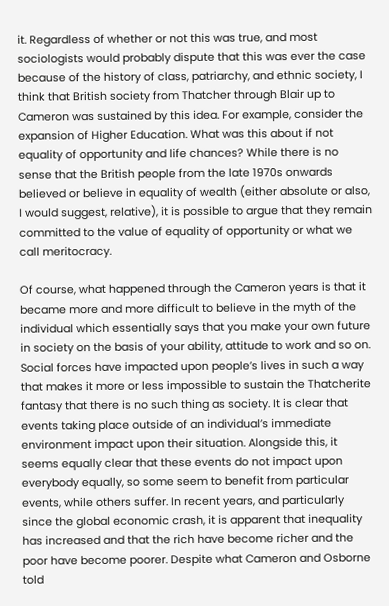it. Regardless of whether or not this was true, and most sociologists would probably dispute that this was ever the case because of the history of class, patriarchy, and ethnic society, I think that British society from Thatcher through Blair up to Cameron was sustained by this idea. For example, consider the expansion of Higher Education. What was this about if not equality of opportunity and life chances? While there is no sense that the British people from the late 1970s onwards believed or believe in equality of wealth (either absolute or also, I would suggest, relative), it is possible to argue that they remain committed to the value of equality of opportunity or what we call meritocracy.

Of course, what happened through the Cameron years is that it became more and more difficult to believe in the myth of the individual which essentially says that you make your own future in society on the basis of your ability, attitude to work and so on. Social forces have impacted upon people’s lives in such a way that makes it more or less impossible to sustain the Thatcherite fantasy that there is no such thing as society. It is clear that events taking place outside of an individual’s immediate environment impact upon their situation. Alongside this, it seems equally clear that these events do not impact upon everybody equally, so some seem to benefit from particular events, while others suffer. In recent years, and particularly since the global economic crash, it is apparent that inequality has increased and that the rich have become richer and the poor have become poorer. Despite what Cameron and Osborne told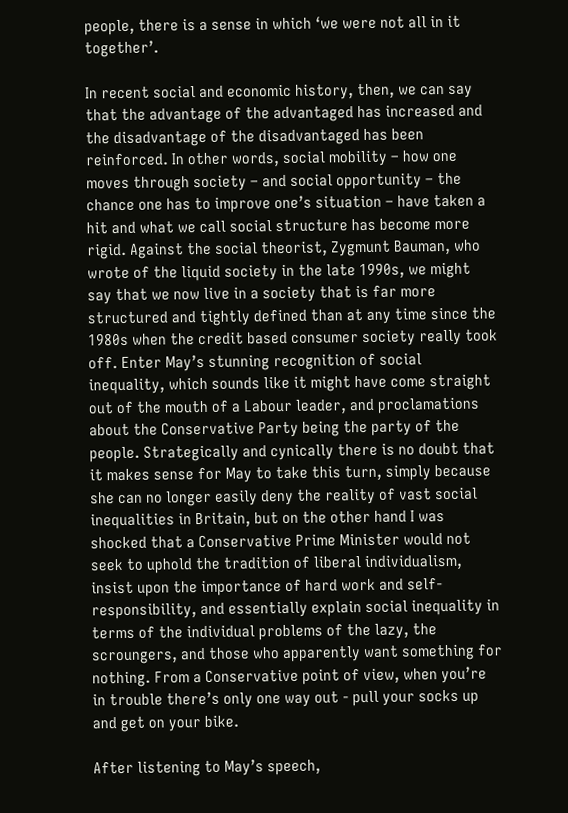people, there is a sense in which ‘we were not all in it together’.

In recent social and economic history, then, we can say that the advantage of the advantaged has increased and the disadvantage of the disadvantaged has been reinforced. In other words, social mobility – how one moves through society – and social opportunity – the chance one has to improve one’s situation – have taken a hit and what we call social structure has become more rigid. Against the social theorist, Zygmunt Bauman, who wrote of the liquid society in the late 1990s, we might say that we now live in a society that is far more structured and tightly defined than at any time since the 1980s when the credit based consumer society really took off. Enter May’s stunning recognition of social inequality, which sounds like it might have come straight out of the mouth of a Labour leader, and proclamations about the Conservative Party being the party of the people. Strategically and cynically there is no doubt that it makes sense for May to take this turn, simply because she can no longer easily deny the reality of vast social inequalities in Britain, but on the other hand I was shocked that a Conservative Prime Minister would not seek to uphold the tradition of liberal individualism, insist upon the importance of hard work and self-responsibility, and essentially explain social inequality in terms of the individual problems of the lazy, the scroungers, and those who apparently want something for nothing. From a Conservative point of view, when you’re in trouble there’s only one way out - pull your socks up and get on your bike.

After listening to May’s speech,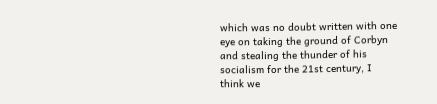which was no doubt written with one eye on taking the ground of Corbyn and stealing the thunder of his socialism for the 21st century, I think we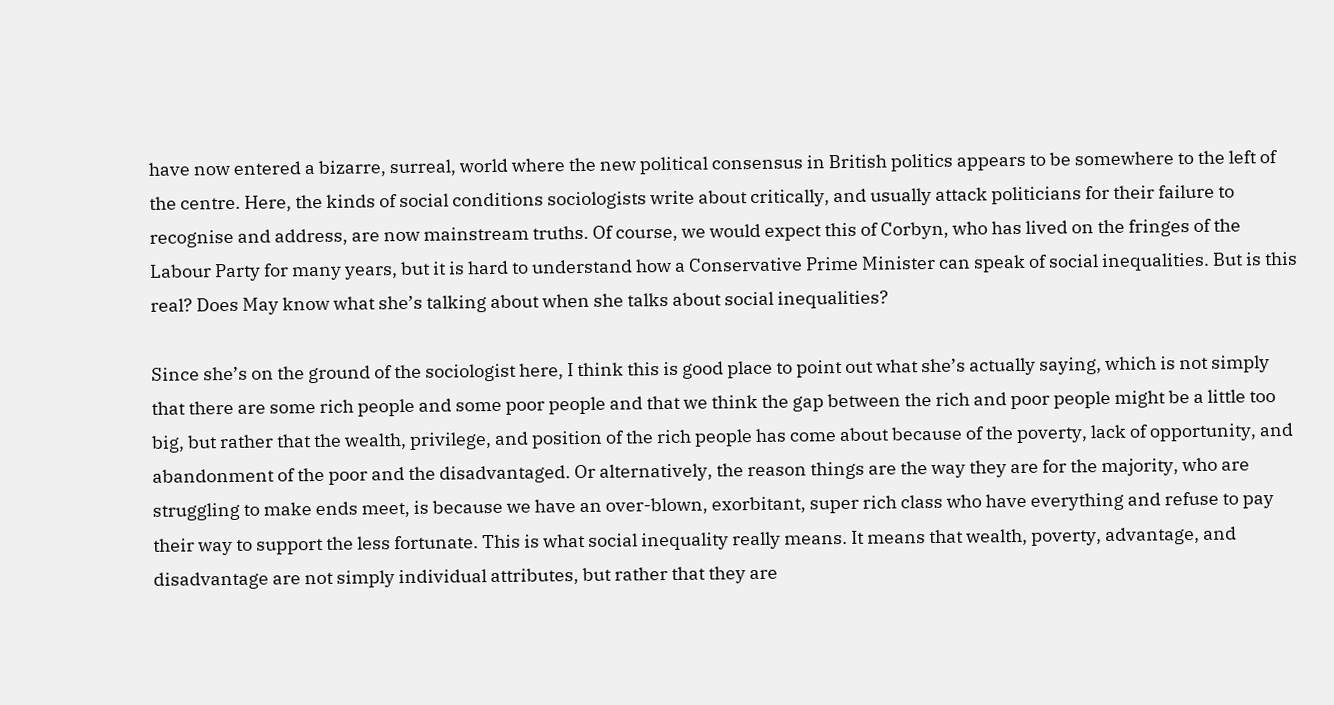have now entered a bizarre, surreal, world where the new political consensus in British politics appears to be somewhere to the left of the centre. Here, the kinds of social conditions sociologists write about critically, and usually attack politicians for their failure to recognise and address, are now mainstream truths. Of course, we would expect this of Corbyn, who has lived on the fringes of the Labour Party for many years, but it is hard to understand how a Conservative Prime Minister can speak of social inequalities. But is this real? Does May know what she’s talking about when she talks about social inequalities?

Since she’s on the ground of the sociologist here, I think this is good place to point out what she’s actually saying, which is not simply that there are some rich people and some poor people and that we think the gap between the rich and poor people might be a little too big, but rather that the wealth, privilege, and position of the rich people has come about because of the poverty, lack of opportunity, and abandonment of the poor and the disadvantaged. Or alternatively, the reason things are the way they are for the majority, who are struggling to make ends meet, is because we have an over-blown, exorbitant, super rich class who have everything and refuse to pay their way to support the less fortunate. This is what social inequality really means. It means that wealth, poverty, advantage, and disadvantage are not simply individual attributes, but rather that they are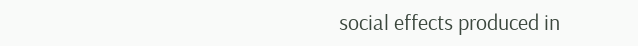social effects produced in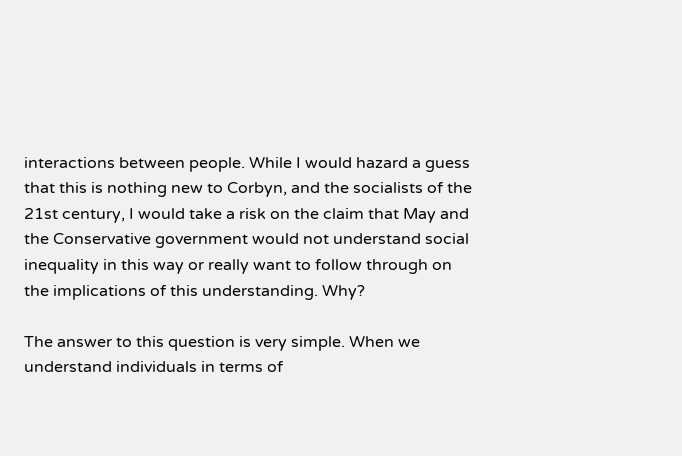interactions between people. While I would hazard a guess that this is nothing new to Corbyn, and the socialists of the 21st century, I would take a risk on the claim that May and the Conservative government would not understand social inequality in this way or really want to follow through on the implications of this understanding. Why?

The answer to this question is very simple. When we understand individuals in terms of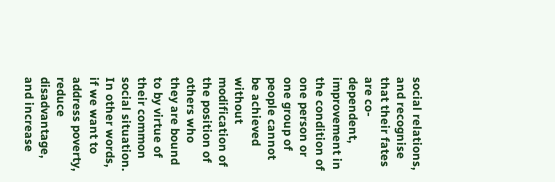social relations, and recognise that their fates are co-dependent, improvement in the condition of one person or one group of people cannot be achieved without modification of the position of others who they are bound to by virtue of their common social situation. In other words, if we want to address poverty, reduce disadvantage, and increase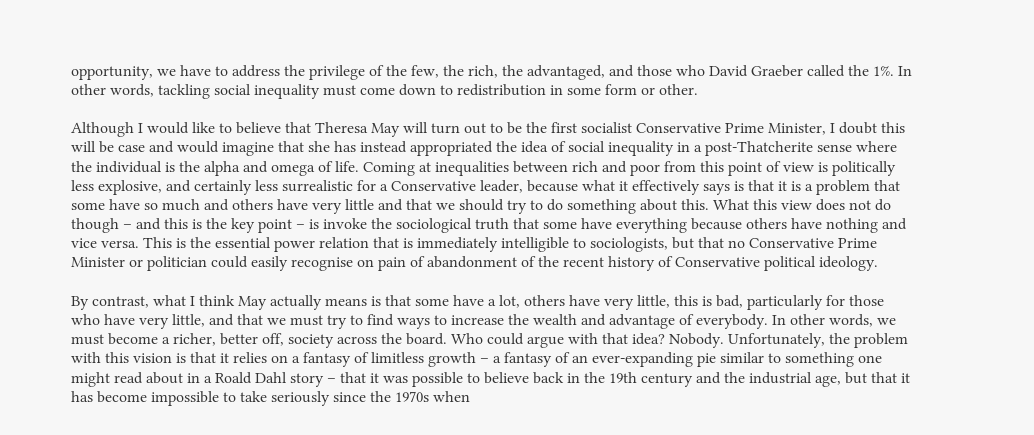opportunity, we have to address the privilege of the few, the rich, the advantaged, and those who David Graeber called the 1%. In other words, tackling social inequality must come down to redistribution in some form or other.

Although I would like to believe that Theresa May will turn out to be the first socialist Conservative Prime Minister, I doubt this will be case and would imagine that she has instead appropriated the idea of social inequality in a post-Thatcherite sense where the individual is the alpha and omega of life. Coming at inequalities between rich and poor from this point of view is politically less explosive, and certainly less surrealistic for a Conservative leader, because what it effectively says is that it is a problem that some have so much and others have very little and that we should try to do something about this. What this view does not do though – and this is the key point – is invoke the sociological truth that some have everything because others have nothing and vice versa. This is the essential power relation that is immediately intelligible to sociologists, but that no Conservative Prime Minister or politician could easily recognise on pain of abandonment of the recent history of Conservative political ideology.

By contrast, what I think May actually means is that some have a lot, others have very little, this is bad, particularly for those who have very little, and that we must try to find ways to increase the wealth and advantage of everybody. In other words, we must become a richer, better off, society across the board. Who could argue with that idea? Nobody. Unfortunately, the problem with this vision is that it relies on a fantasy of limitless growth – a fantasy of an ever-expanding pie similar to something one might read about in a Roald Dahl story – that it was possible to believe back in the 19th century and the industrial age, but that it has become impossible to take seriously since the 1970s when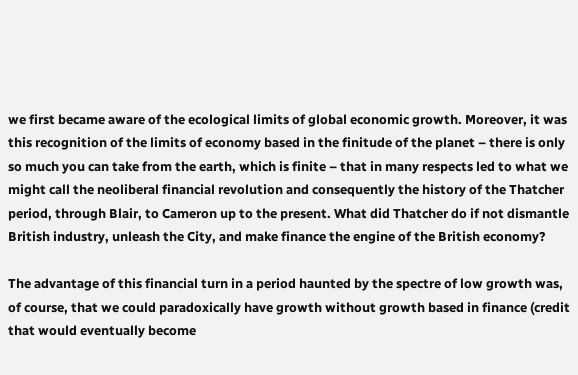we first became aware of the ecological limits of global economic growth. Moreover, it was this recognition of the limits of economy based in the finitude of the planet – there is only so much you can take from the earth, which is finite – that in many respects led to what we might call the neoliberal financial revolution and consequently the history of the Thatcher period, through Blair, to Cameron up to the present. What did Thatcher do if not dismantle British industry, unleash the City, and make finance the engine of the British economy?

The advantage of this financial turn in a period haunted by the spectre of low growth was, of course, that we could paradoxically have growth without growth based in finance (credit that would eventually become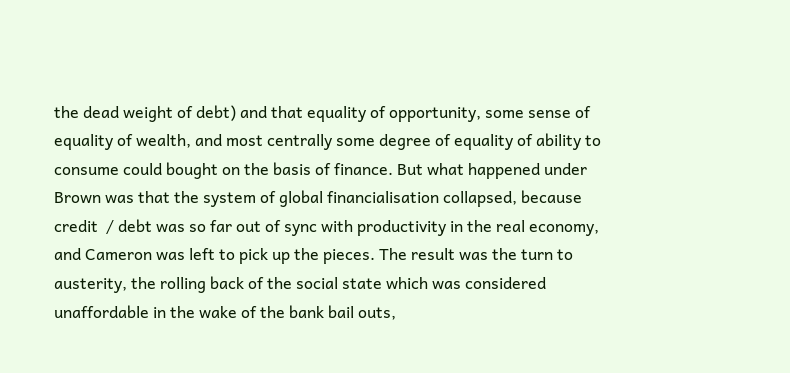the dead weight of debt) and that equality of opportunity, some sense of equality of wealth, and most centrally some degree of equality of ability to consume could bought on the basis of finance. But what happened under Brown was that the system of global financialisation collapsed, because credit  / debt was so far out of sync with productivity in the real economy, and Cameron was left to pick up the pieces. The result was the turn to austerity, the rolling back of the social state which was considered unaffordable in the wake of the bank bail outs,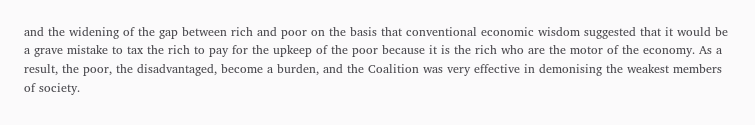and the widening of the gap between rich and poor on the basis that conventional economic wisdom suggested that it would be a grave mistake to tax the rich to pay for the upkeep of the poor because it is the rich who are the motor of the economy. As a result, the poor, the disadvantaged, become a burden, and the Coalition was very effective in demonising the weakest members of society.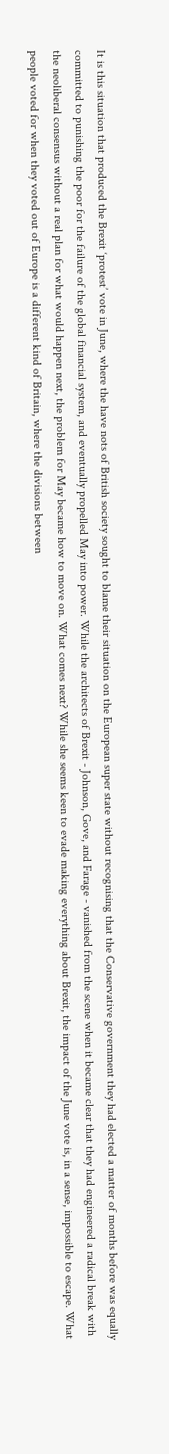It is this situation that produced the Brexit ‘protest’ vote in June, where the have nots of British society sought to blame their situation on the European super state without recognising that the Conservative government they had elected a matter of months before was equally committed to punishing the poor for the failure of the global financial system, and eventually propelled May into power. While the architects of Brexit - Johnson, Gove, and Farage - vanished from the scene when it became clear that they had engineered a radical break with the neoliberal consensus without a real plan for what would happen next, the problem for May became how to move on. What comes next? While she seems keen to evade making everything about Brexit, the impact of the June vote is, in a sense, impossible to escape. What people voted for when they voted out of Europe is a different kind of Britain, where the divisions between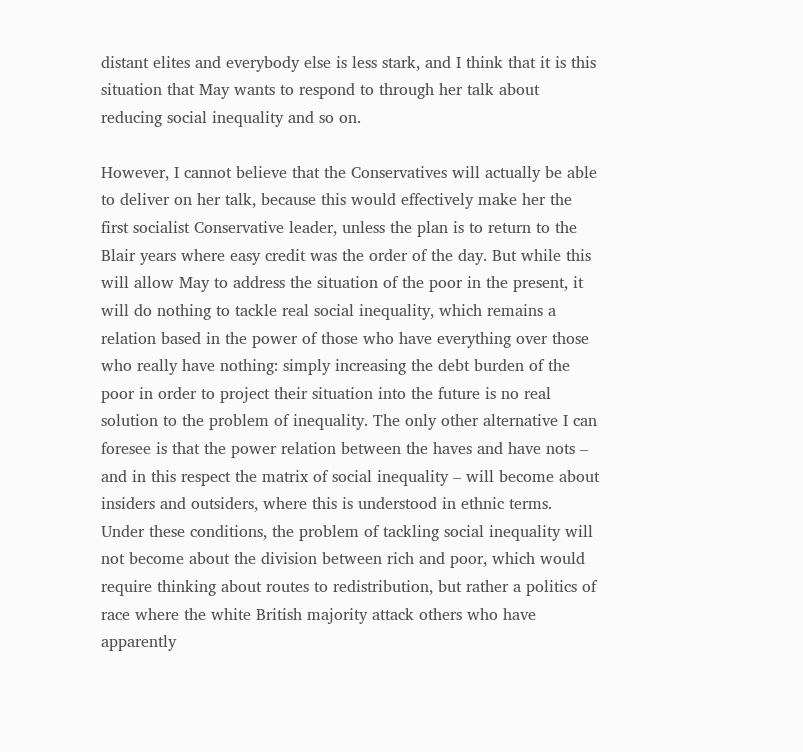distant elites and everybody else is less stark, and I think that it is this situation that May wants to respond to through her talk about reducing social inequality and so on.

However, I cannot believe that the Conservatives will actually be able to deliver on her talk, because this would effectively make her the first socialist Conservative leader, unless the plan is to return to the Blair years where easy credit was the order of the day. But while this will allow May to address the situation of the poor in the present, it will do nothing to tackle real social inequality, which remains a relation based in the power of those who have everything over those who really have nothing: simply increasing the debt burden of the poor in order to project their situation into the future is no real solution to the problem of inequality. The only other alternative I can foresee is that the power relation between the haves and have nots – and in this respect the matrix of social inequality – will become about insiders and outsiders, where this is understood in ethnic terms. Under these conditions, the problem of tackling social inequality will not become about the division between rich and poor, which would require thinking about routes to redistribution, but rather a politics of race where the white British majority attack others who have apparently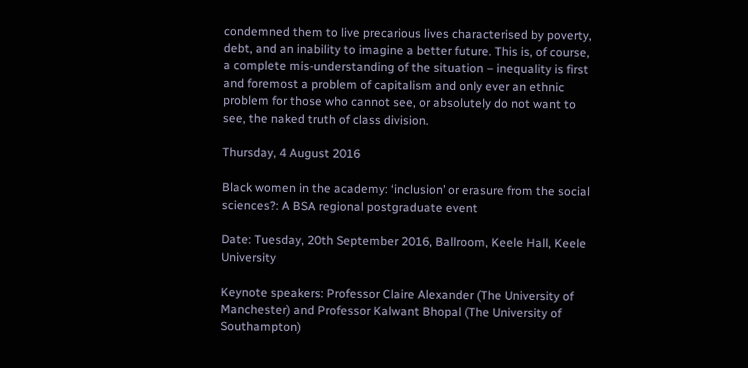condemned them to live precarious lives characterised by poverty, debt, and an inability to imagine a better future. This is, of course, a complete mis-understanding of the situation – inequality is first and foremost a problem of capitalism and only ever an ethnic problem for those who cannot see, or absolutely do not want to see, the naked truth of class division.

Thursday, 4 August 2016

Black women in the academy: ‘inclusion’ or erasure from the social sciences?: A BSA regional postgraduate event

Date: Tuesday, 20th September 2016, Ballroom, Keele Hall, Keele University

Keynote speakers: Professor Claire Alexander (The University of Manchester) and Professor Kalwant Bhopal (The University of Southampton)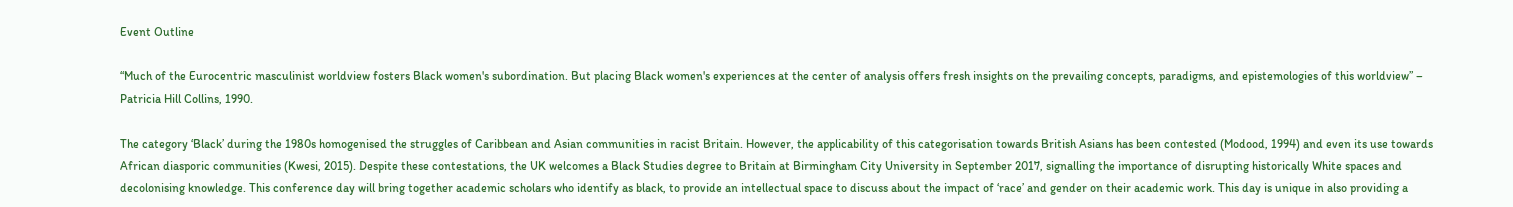Event Outline

“Much of the Eurocentric masculinist worldview fosters Black women's subordination. But placing Black women's experiences at the center of analysis offers fresh insights on the prevailing concepts, paradigms, and epistemologies of this worldview” – Patricia Hill Collins, 1990.

The category ‘Black’ during the 1980s homogenised the struggles of Caribbean and Asian communities in racist Britain. However, the applicability of this categorisation towards British Asians has been contested (Modood, 1994) and even its use towards African diasporic communities (Kwesi, 2015). Despite these contestations, the UK welcomes a Black Studies degree to Britain at Birmingham City University in September 2017, signalling the importance of disrupting historically White spaces and decolonising knowledge. This conference day will bring together academic scholars who identify as black, to provide an intellectual space to discuss about the impact of ‘race’ and gender on their academic work. This day is unique in also providing a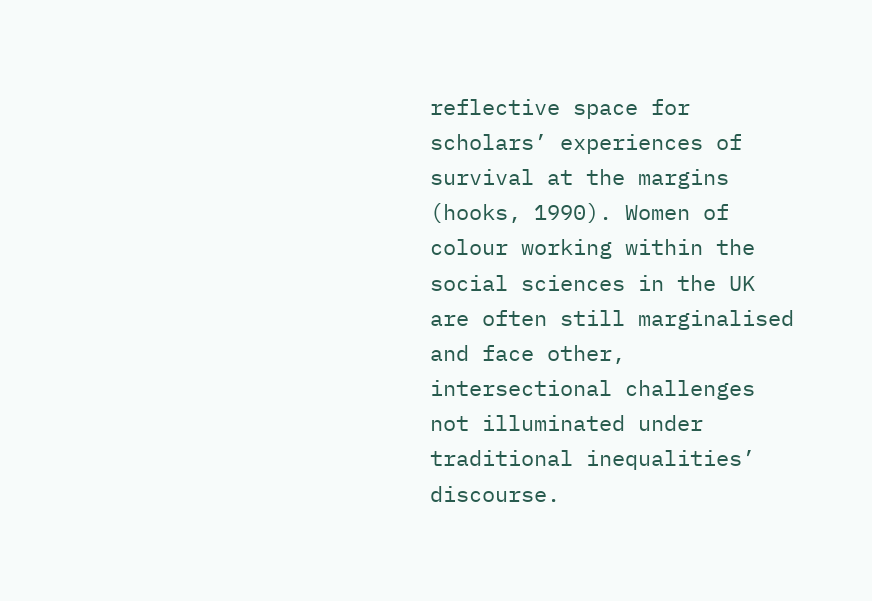reflective space for scholars’ experiences of survival at the margins (hooks, 1990). Women of colour working within the social sciences in the UK are often still marginalised and face other, intersectional challenges not illuminated under traditional inequalities’ discourse.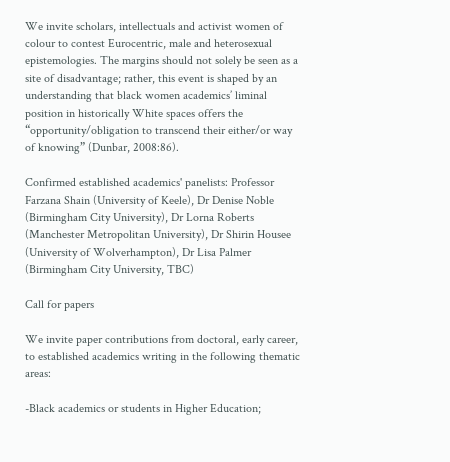We invite scholars, intellectuals and activist women of colour to contest Eurocentric, male and heterosexual epistemologies. The margins should not solely be seen as a site of disadvantage; rather, this event is shaped by an understanding that black women academics’ liminal position in historically White spaces offers the “opportunity/obligation to transcend their either/or way of knowing” (Dunbar, 2008:86).

Confirmed established academics' panelists: Professor Farzana Shain (University of Keele), Dr Denise Noble (Birmingham City University), Dr Lorna Roberts (Manchester Metropolitan University), Dr Shirin Housee (University of Wolverhampton), Dr Lisa Palmer (Birmingham City University, TBC)

Call for papers

We invite paper contributions from doctoral, early career, to established academics writing in the following thematic areas:

-Black academics or students in Higher Education;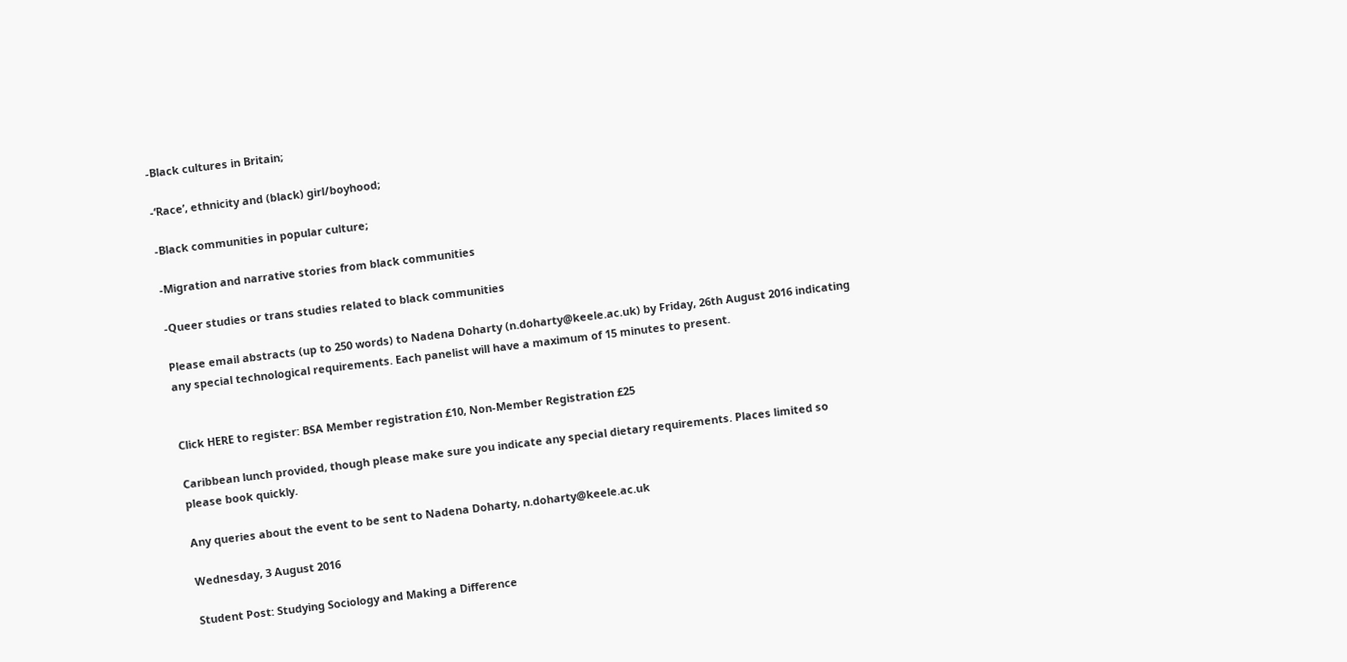-Black cultures in Britain;

-‘Race’, ethnicity and (black) girl/boyhood;

-Black communities in popular culture;

-Migration and narrative stories from black communities

-Queer studies or trans studies related to black communities

Please email abstracts (up to 250 words) to Nadena Doharty (n.doharty@keele.ac.uk) by Friday, 26th August 2016 indicating any special technological requirements. Each panelist will have a maximum of 15 minutes to present.


Click HERE to register: BSA Member registration £10, Non-Member Registration £25

Caribbean lunch provided, though please make sure you indicate any special dietary requirements. Places limited so please book quickly.

Any queries about the event to be sent to Nadena Doharty, n.doharty@keele.ac.uk

Wednesday, 3 August 2016

Student Post: Studying Sociology and Making a Difference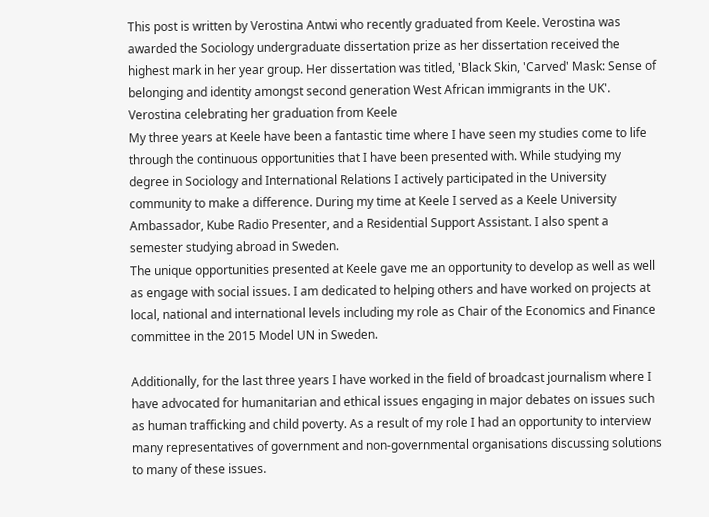This post is written by Verostina Antwi who recently graduated from Keele. Verostina was awarded the Sociology undergraduate dissertation prize as her dissertation received the highest mark in her year group. Her dissertation was titled, 'Black Skin, 'Carved' Mask: Sense of belonging and identity amongst second generation West African immigrants in the UK'.
Verostina celebrating her graduation from Keele
My three years at Keele have been a fantastic time where I have seen my studies come to life through the continuous opportunities that I have been presented with. While studying my degree in Sociology and International Relations I actively participated in the University community to make a difference. During my time at Keele I served as a Keele University Ambassador, Kube Radio Presenter, and a Residential Support Assistant. I also spent a semester studying abroad in Sweden.
The unique opportunities presented at Keele gave me an opportunity to develop as well as well as engage with social issues. I am dedicated to helping others and have worked on projects at local, national and international levels including my role as Chair of the Economics and Finance committee in the 2015 Model UN in Sweden.

Additionally, for the last three years I have worked in the field of broadcast journalism where I have advocated for humanitarian and ethical issues engaging in major debates on issues such as human trafficking and child poverty. As a result of my role I had an opportunity to interview many representatives of government and non-governmental organisations discussing solutions to many of these issues.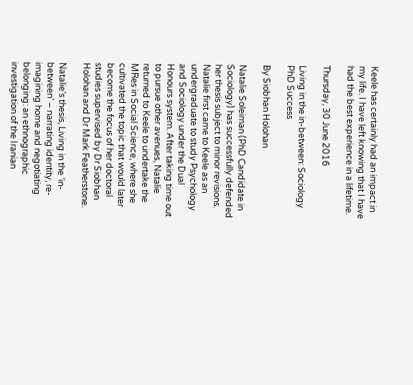Keele has certainly had an impact in my life. I have left knowing that I have had the best experience in a lifetime.

Thursday, 30 June 2016

Living in the in-between: Sociology PhD Success

By Siobhan Holohan

Natalie Soleiman (PhD Candidate in Sociology) has successfully defended her thesis subject to minor revisions. Natalie first came to Keele as an undergraduate to study Psychology and Sociology under the Dual Honours system. After taking time out to pursue other avenues, Natalie returned to Keele to undertake the MRes in Social Science, where she cultivated the topic that would later become the focus of her doctoral studies supervised by Dr Siobhan Holohan and Dr Mark Featherstone.

Natalie’s thesis, Living in the ‘in-between’ – narrating identity, re-imagining home and negotiating belonging: an ethnographic investigation of the Iranian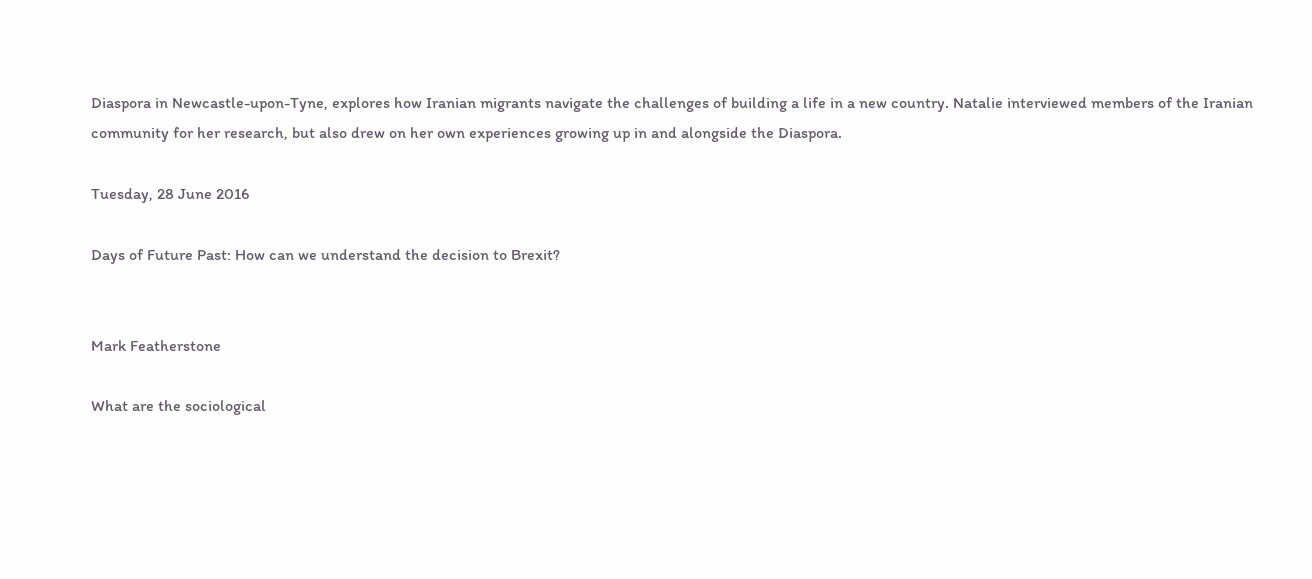Diaspora in Newcastle-upon-Tyne, explores how Iranian migrants navigate the challenges of building a life in a new country. Natalie interviewed members of the Iranian community for her research, but also drew on her own experiences growing up in and alongside the Diaspora.

Tuesday, 28 June 2016

Days of Future Past: How can we understand the decision to Brexit?


Mark Featherstone

What are the sociological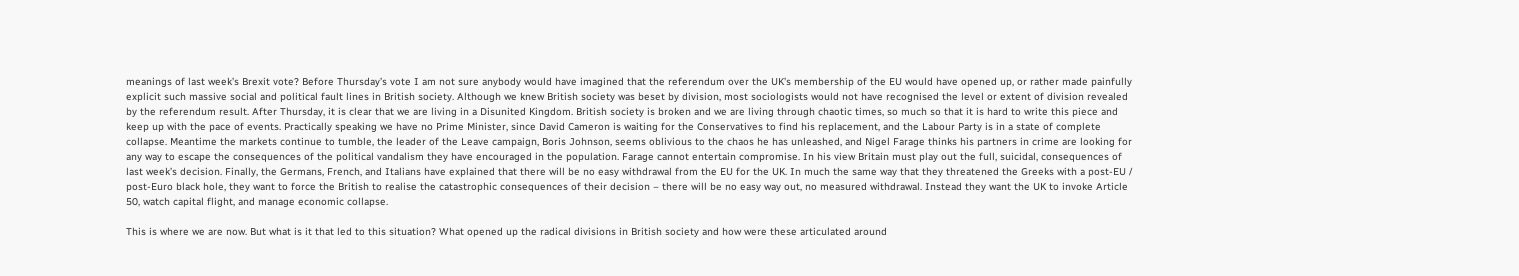meanings of last week’s Brexit vote? Before Thursday’s vote I am not sure anybody would have imagined that the referendum over the UK’s membership of the EU would have opened up, or rather made painfully explicit such massive social and political fault lines in British society. Although we knew British society was beset by division, most sociologists would not have recognised the level or extent of division revealed by the referendum result. After Thursday, it is clear that we are living in a Disunited Kingdom. British society is broken and we are living through chaotic times, so much so that it is hard to write this piece and keep up with the pace of events. Practically speaking we have no Prime Minister, since David Cameron is waiting for the Conservatives to find his replacement, and the Labour Party is in a state of complete collapse. Meantime the markets continue to tumble, the leader of the Leave campaign, Boris Johnson, seems oblivious to the chaos he has unleashed, and Nigel Farage thinks his partners in crime are looking for any way to escape the consequences of the political vandalism they have encouraged in the population. Farage cannot entertain compromise. In his view Britain must play out the full, suicidal, consequences of last week’s decision. Finally, the Germans, French, and Italians have explained that there will be no easy withdrawal from the EU for the UK. In much the same way that they threatened the Greeks with a post-EU / post-Euro black hole, they want to force the British to realise the catastrophic consequences of their decision – there will be no easy way out, no measured withdrawal. Instead they want the UK to invoke Article 50, watch capital flight, and manage economic collapse.

This is where we are now. But what is it that led to this situation? What opened up the radical divisions in British society and how were these articulated around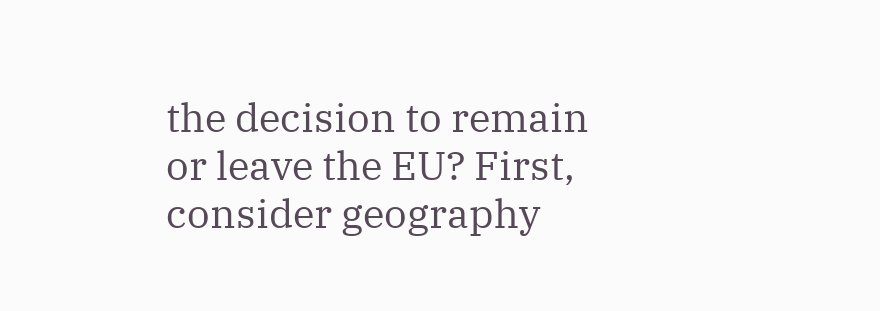the decision to remain or leave the EU? First, consider geography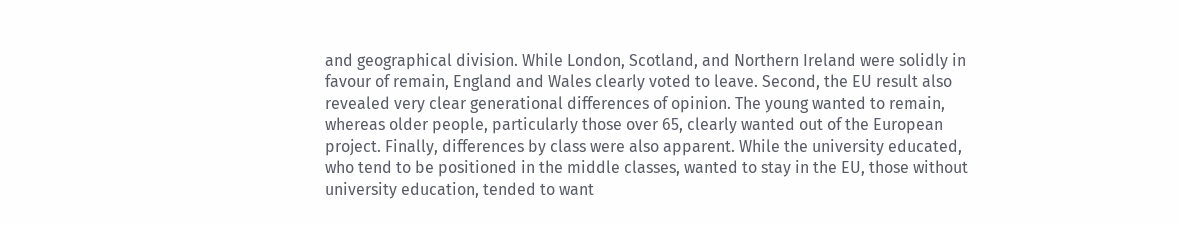and geographical division. While London, Scotland, and Northern Ireland were solidly in favour of remain, England and Wales clearly voted to leave. Second, the EU result also revealed very clear generational differences of opinion. The young wanted to remain, whereas older people, particularly those over 65, clearly wanted out of the European project. Finally, differences by class were also apparent. While the university educated, who tend to be positioned in the middle classes, wanted to stay in the EU, those without university education, tended to want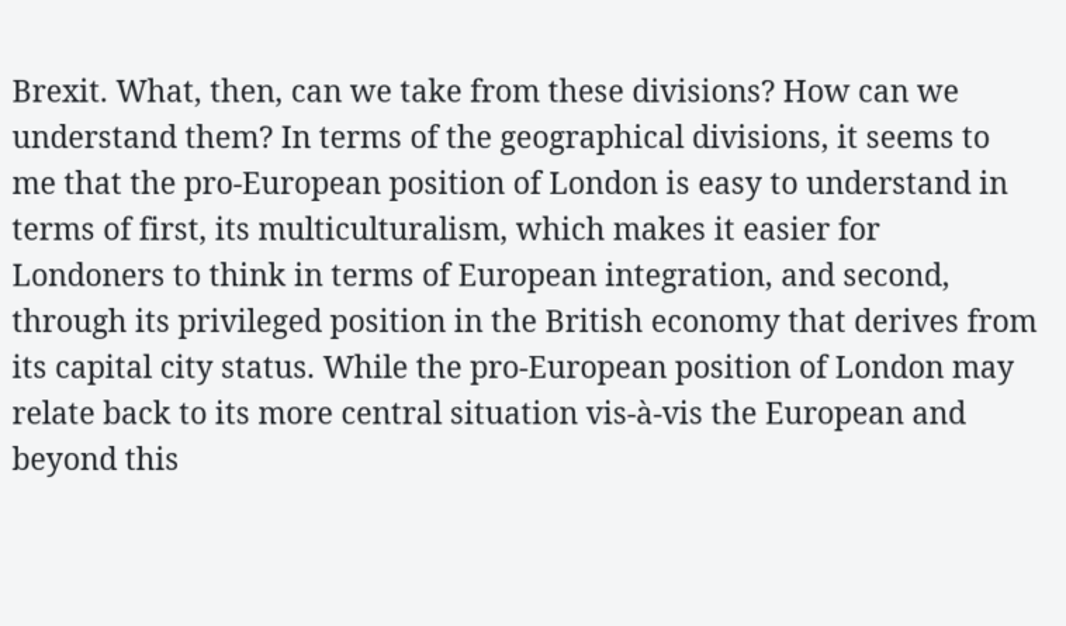Brexit. What, then, can we take from these divisions? How can we understand them? In terms of the geographical divisions, it seems to me that the pro-European position of London is easy to understand in terms of first, its multiculturalism, which makes it easier for Londoners to think in terms of European integration, and second, through its privileged position in the British economy that derives from its capital city status. While the pro-European position of London may relate back to its more central situation vis-à-vis the European and beyond this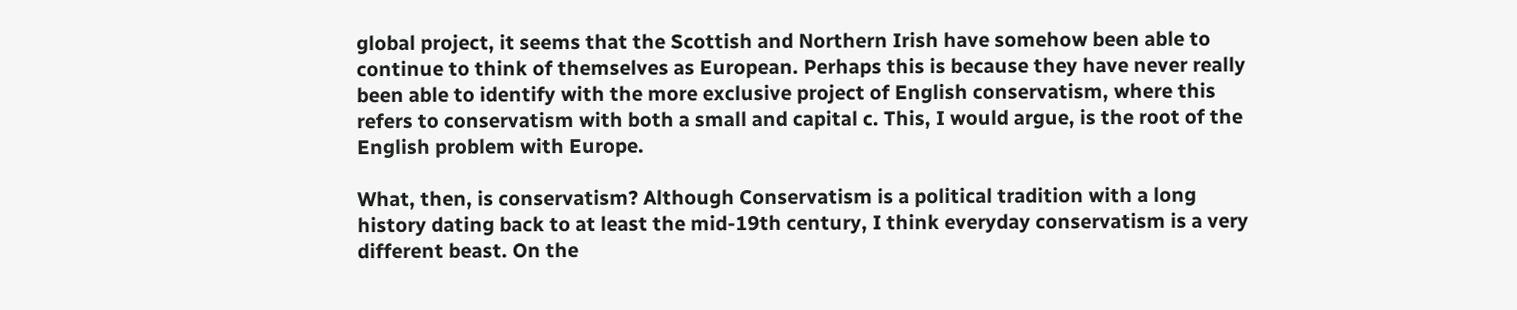global project, it seems that the Scottish and Northern Irish have somehow been able to continue to think of themselves as European. Perhaps this is because they have never really been able to identify with the more exclusive project of English conservatism, where this refers to conservatism with both a small and capital c. This, I would argue, is the root of the English problem with Europe.

What, then, is conservatism? Although Conservatism is a political tradition with a long history dating back to at least the mid-19th century, I think everyday conservatism is a very different beast. On the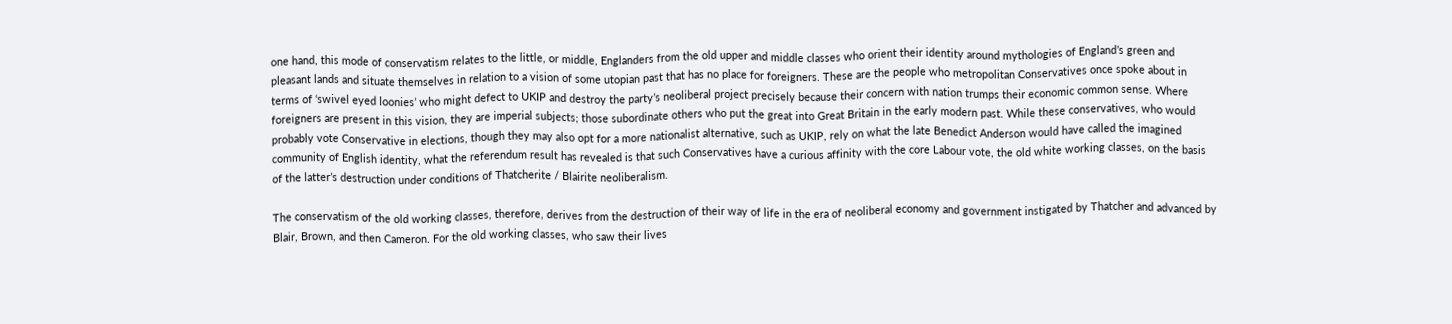one hand, this mode of conservatism relates to the little, or middle, Englanders from the old upper and middle classes who orient their identity around mythologies of England’s green and pleasant lands and situate themselves in relation to a vision of some utopian past that has no place for foreigners. These are the people who metropolitan Conservatives once spoke about in terms of ‘swivel eyed loonies’ who might defect to UKIP and destroy the party’s neoliberal project precisely because their concern with nation trumps their economic common sense. Where foreigners are present in this vision, they are imperial subjects; those subordinate others who put the great into Great Britain in the early modern past. While these conservatives, who would probably vote Conservative in elections, though they may also opt for a more nationalist alternative, such as UKIP, rely on what the late Benedict Anderson would have called the imagined community of English identity, what the referendum result has revealed is that such Conservatives have a curious affinity with the core Labour vote, the old white working classes, on the basis of the latter’s destruction under conditions of Thatcherite / Blairite neoliberalism.

The conservatism of the old working classes, therefore, derives from the destruction of their way of life in the era of neoliberal economy and government instigated by Thatcher and advanced by Blair, Brown, and then Cameron. For the old working classes, who saw their lives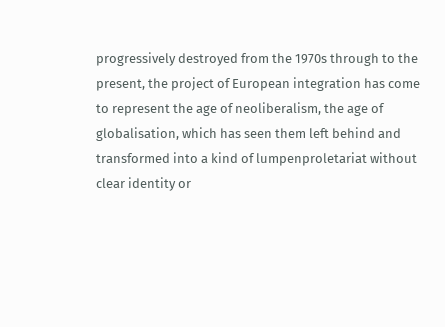progressively destroyed from the 1970s through to the present, the project of European integration has come to represent the age of neoliberalism, the age of globalisation, which has seen them left behind and transformed into a kind of lumpenproletariat without clear identity or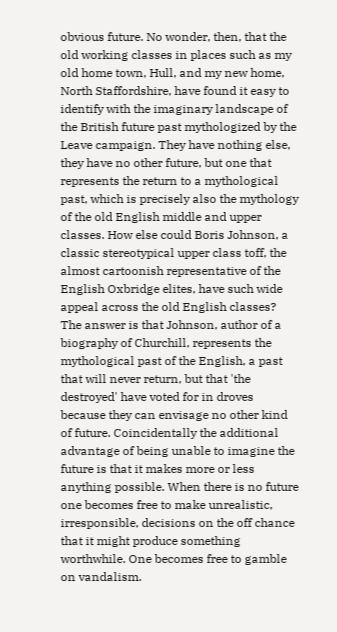obvious future. No wonder, then, that the old working classes in places such as my old home town, Hull, and my new home, North Staffordshire, have found it easy to identify with the imaginary landscape of the British future past mythologized by the Leave campaign. They have nothing else, they have no other future, but one that represents the return to a mythological past, which is precisely also the mythology of the old English middle and upper classes. How else could Boris Johnson, a classic stereotypical upper class toff, the almost cartoonish representative of the English Oxbridge elites, have such wide appeal across the old English classes? The answer is that Johnson, author of a biography of Churchill, represents the mythological past of the English, a past that will never return, but that 'the destroyed' have voted for in droves because they can envisage no other kind of future. Coincidentally the additional advantage of being unable to imagine the future is that it makes more or less anything possible. When there is no future one becomes free to make unrealistic, irresponsible, decisions on the off chance that it might produce something worthwhile. One becomes free to gamble on vandalism.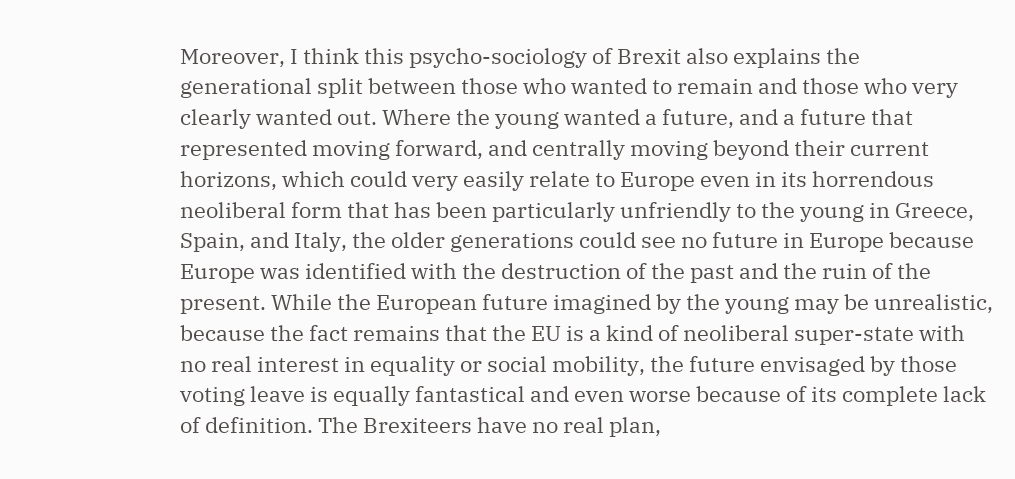Moreover, I think this psycho-sociology of Brexit also explains the generational split between those who wanted to remain and those who very clearly wanted out. Where the young wanted a future, and a future that represented moving forward, and centrally moving beyond their current horizons, which could very easily relate to Europe even in its horrendous neoliberal form that has been particularly unfriendly to the young in Greece, Spain, and Italy, the older generations could see no future in Europe because Europe was identified with the destruction of the past and the ruin of the present. While the European future imagined by the young may be unrealistic, because the fact remains that the EU is a kind of neoliberal super-state with no real interest in equality or social mobility, the future envisaged by those voting leave is equally fantastical and even worse because of its complete lack of definition. The Brexiteers have no real plan,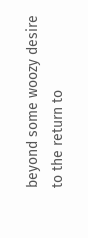beyond some woozy desire to the return to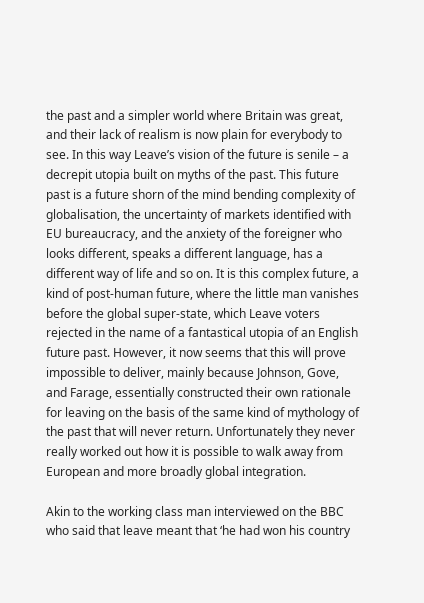the past and a simpler world where Britain was great, and their lack of realism is now plain for everybody to see. In this way Leave’s vision of the future is senile – a decrepit utopia built on myths of the past. This future past is a future shorn of the mind bending complexity of globalisation, the uncertainty of markets identified with EU bureaucracy, and the anxiety of the foreigner who looks different, speaks a different language, has a different way of life and so on. It is this complex future, a kind of post-human future, where the little man vanishes before the global super-state, which Leave voters rejected in the name of a fantastical utopia of an English future past. However, it now seems that this will prove impossible to deliver, mainly because Johnson, Gove, and Farage, essentially constructed their own rationale for leaving on the basis of the same kind of mythology of the past that will never return. Unfortunately they never really worked out how it is possible to walk away from European and more broadly global integration.

Akin to the working class man interviewed on the BBC who said that leave meant that ‘he had won his country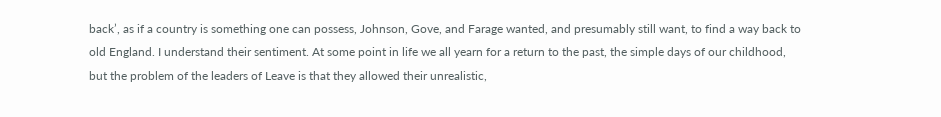back’, as if a country is something one can possess, Johnson, Gove, and Farage wanted, and presumably still want, to find a way back to old England. I understand their sentiment. At some point in life we all yearn for a return to the past, the simple days of our childhood, but the problem of the leaders of Leave is that they allowed their unrealistic,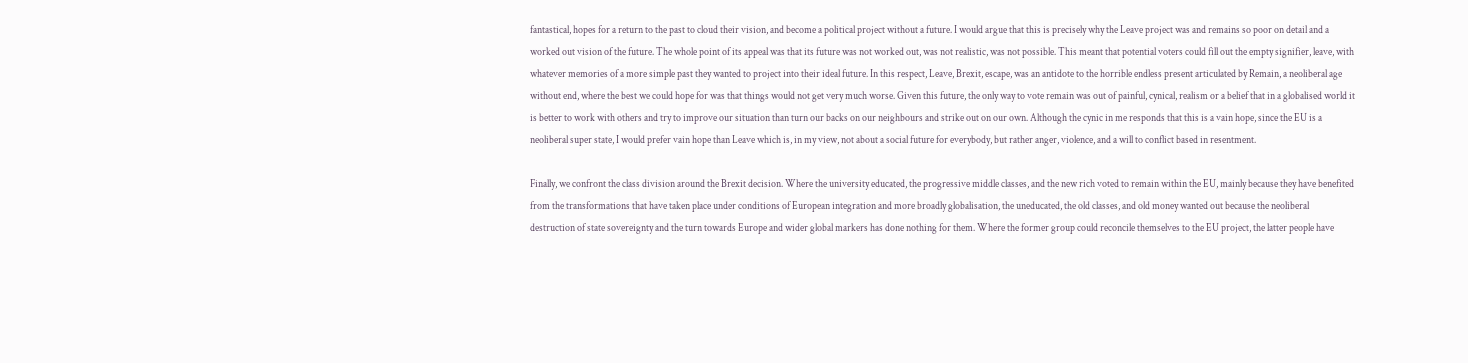fantastical, hopes for a return to the past to cloud their vision, and become a political project without a future. I would argue that this is precisely why the Leave project was and remains so poor on detail and a worked out vision of the future. The whole point of its appeal was that its future was not worked out, was not realistic, was not possible. This meant that potential voters could fill out the empty signifier, leave, with whatever memories of a more simple past they wanted to project into their ideal future. In this respect, Leave, Brexit, escape, was an antidote to the horrible endless present articulated by Remain, a neoliberal age without end, where the best we could hope for was that things would not get very much worse. Given this future, the only way to vote remain was out of painful, cynical, realism or a belief that in a globalised world it is better to work with others and try to improve our situation than turn our backs on our neighbours and strike out on our own. Although the cynic in me responds that this is a vain hope, since the EU is a neoliberal super state, I would prefer vain hope than Leave which is, in my view, not about a social future for everybody, but rather anger, violence, and a will to conflict based in resentment.

Finally, we confront the class division around the Brexit decision. Where the university educated, the progressive middle classes, and the new rich voted to remain within the EU, mainly because they have benefited from the transformations that have taken place under conditions of European integration and more broadly globalisation, the uneducated, the old classes, and old money wanted out because the neoliberal destruction of state sovereignty and the turn towards Europe and wider global markers has done nothing for them. Where the former group could reconcile themselves to the EU project, the latter people have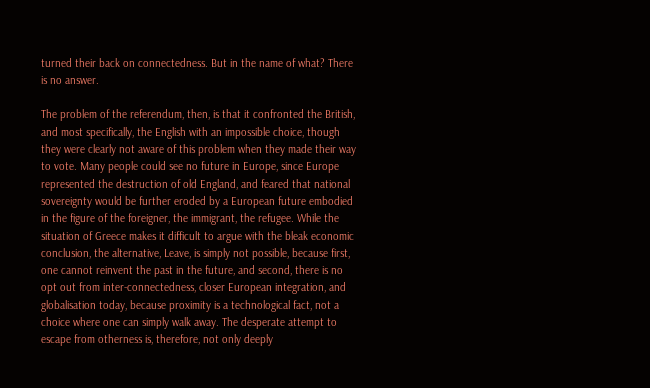turned their back on connectedness. But in the name of what? There is no answer.

The problem of the referendum, then, is that it confronted the British, and most specifically, the English with an impossible choice, though they were clearly not aware of this problem when they made their way to vote. Many people could see no future in Europe, since Europe represented the destruction of old England, and feared that national sovereignty would be further eroded by a European future embodied in the figure of the foreigner, the immigrant, the refugee. While the situation of Greece makes it difficult to argue with the bleak economic conclusion, the alternative, Leave, is simply not possible, because first, one cannot reinvent the past in the future, and second, there is no opt out from inter-connectedness, closer European integration, and globalisation today, because proximity is a technological fact, not a choice where one can simply walk away. The desperate attempt to escape from otherness is, therefore, not only deeply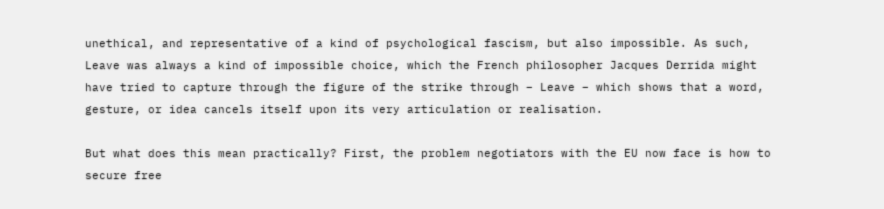unethical, and representative of a kind of psychological fascism, but also impossible. As such, Leave was always a kind of impossible choice, which the French philosopher Jacques Derrida might have tried to capture through the figure of the strike through – Leave – which shows that a word, gesture, or idea cancels itself upon its very articulation or realisation.

But what does this mean practically? First, the problem negotiators with the EU now face is how to secure free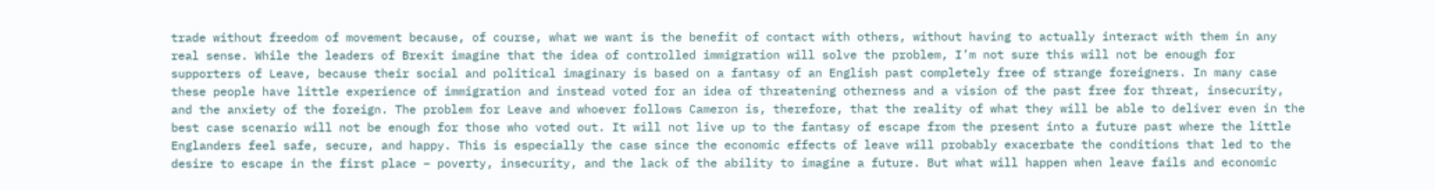trade without freedom of movement because, of course, what we want is the benefit of contact with others, without having to actually interact with them in any real sense. While the leaders of Brexit imagine that the idea of controlled immigration will solve the problem, I’m not sure this will not be enough for supporters of Leave, because their social and political imaginary is based on a fantasy of an English past completely free of strange foreigners. In many case these people have little experience of immigration and instead voted for an idea of threatening otherness and a vision of the past free for threat, insecurity, and the anxiety of the foreign. The problem for Leave and whoever follows Cameron is, therefore, that the reality of what they will be able to deliver even in the best case scenario will not be enough for those who voted out. It will not live up to the fantasy of escape from the present into a future past where the little Englanders feel safe, secure, and happy. This is especially the case since the economic effects of leave will probably exacerbate the conditions that led to the desire to escape in the first place – poverty, insecurity, and the lack of the ability to imagine a future. But what will happen when leave fails and economic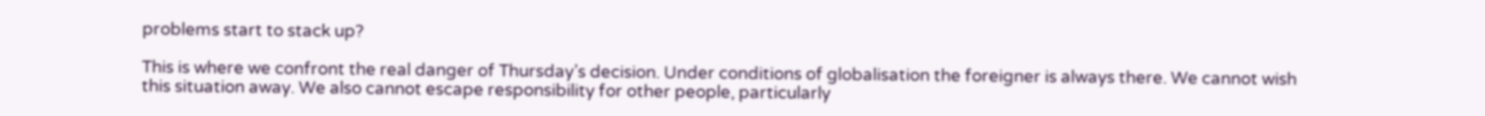problems start to stack up?

This is where we confront the real danger of Thursday’s decision. Under conditions of globalisation the foreigner is always there. We cannot wish this situation away. We also cannot escape responsibility for other people, particularly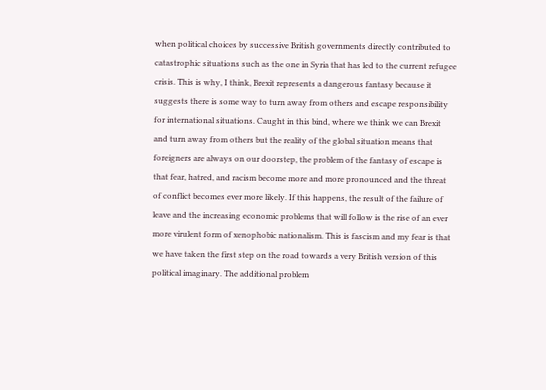when political choices by successive British governments directly contributed to catastrophic situations such as the one in Syria that has led to the current refugee crisis. This is why, I think, Brexit represents a dangerous fantasy because it suggests there is some way to turn away from others and escape responsibility for international situations. Caught in this bind, where we think we can Brexit and turn away from others but the reality of the global situation means that foreigners are always on our doorstep, the problem of the fantasy of escape is that fear, hatred, and racism become more and more pronounced and the threat of conflict becomes ever more likely. If this happens, the result of the failure of leave and the increasing economic problems that will follow is the rise of an ever more virulent form of xenophobic nationalism. This is fascism and my fear is that we have taken the first step on the road towards a very British version of this political imaginary. The additional problem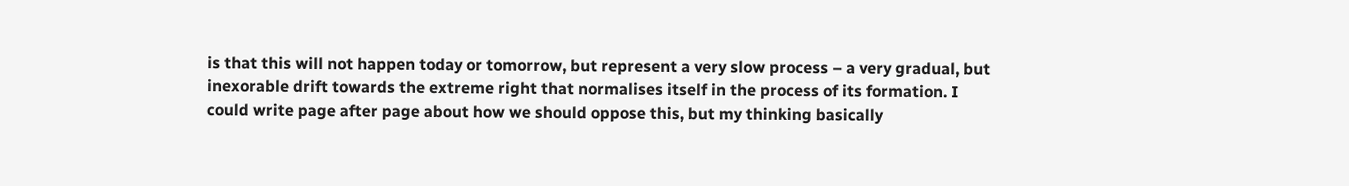is that this will not happen today or tomorrow, but represent a very slow process – a very gradual, but inexorable drift towards the extreme right that normalises itself in the process of its formation. I could write page after page about how we should oppose this, but my thinking basically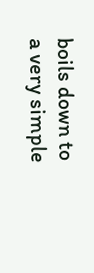boils down to a very simple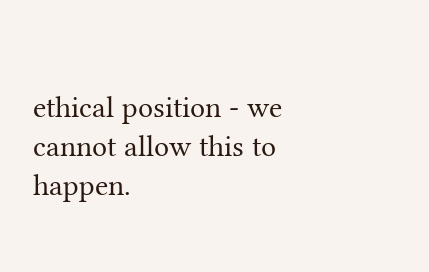ethical position - we cannot allow this to happen.